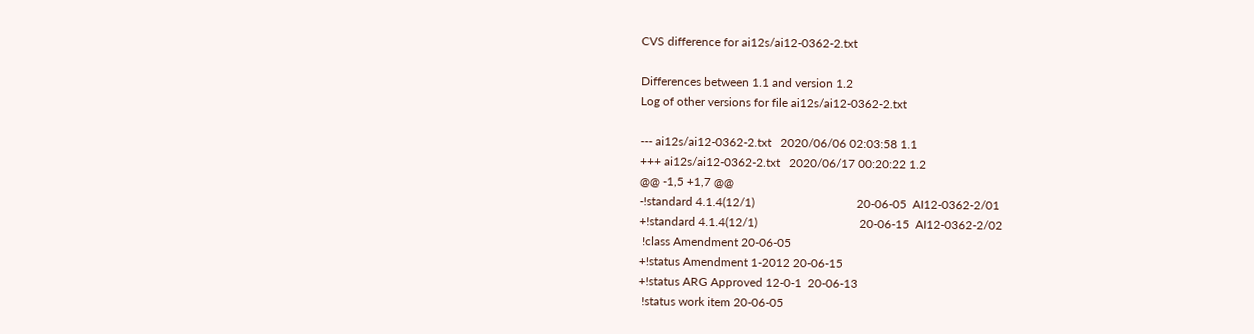CVS difference for ai12s/ai12-0362-2.txt

Differences between 1.1 and version 1.2
Log of other versions for file ai12s/ai12-0362-2.txt

--- ai12s/ai12-0362-2.txt   2020/06/06 02:03:58 1.1
+++ ai12s/ai12-0362-2.txt   2020/06/17 00:20:22 1.2
@@ -1,5 +1,7 @@
-!standard 4.1.4(12/1)                                  20-06-05  AI12-0362-2/01
+!standard 4.1.4(12/1)                                  20-06-15  AI12-0362-2/02
 !class Amendment 20-06-05
+!status Amendment 1-2012 20-06-15
+!status ARG Approved 12-0-1  20-06-13
 !status work item 20-06-05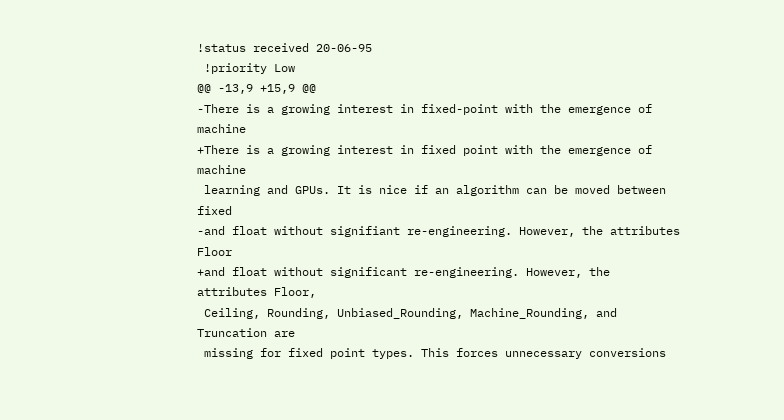!status received 20-06-95
 !priority Low
@@ -13,9 +15,9 @@
-There is a growing interest in fixed-point with the emergence of machine
+There is a growing interest in fixed point with the emergence of machine
 learning and GPUs. It is nice if an algorithm can be moved between fixed
-and float without signifiant re-engineering. However, the attributes Floor
+and float without significant re-engineering. However, the attributes Floor,
 Ceiling, Rounding, Unbiased_Rounding, Machine_Rounding, and Truncation are
 missing for fixed point types. This forces unnecessary conversions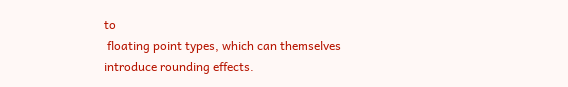to
 floating point types, which can themselves introduce rounding effects.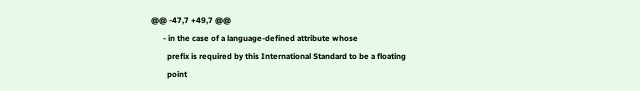@@ -47,7 +49,7 @@
      - in the case of a language-defined attribute whose
        prefix is required by this International Standard to be a floating
        point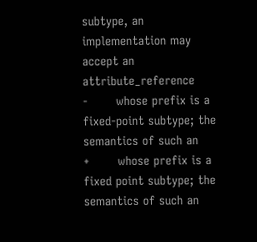subtype, an implementation may accept an attribute_reference
-       whose prefix is a fixed-point subtype; the semantics of such an
+       whose prefix is a fixed point subtype; the semantics of such an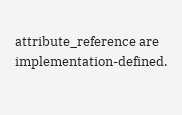attribute_reference are implementation-defined.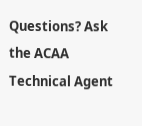Questions? Ask the ACAA Technical Agent